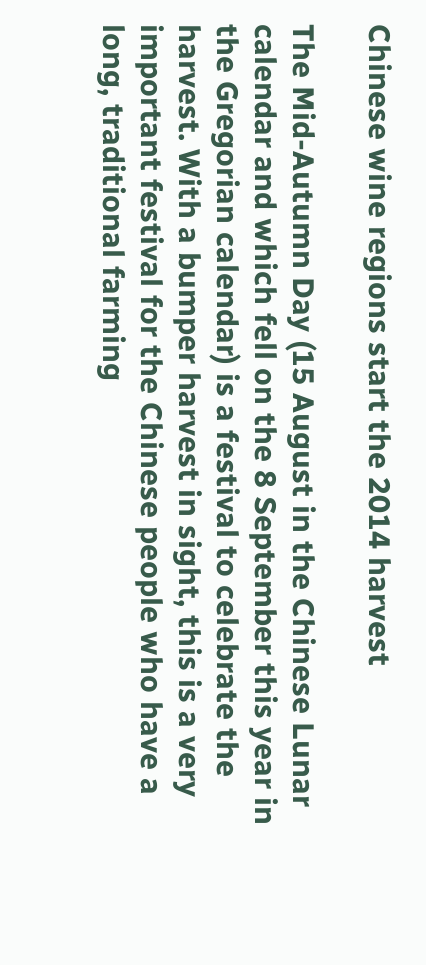Chinese wine regions start the 2014 harvest

The Mid-Autumn Day (15 August in the Chinese Lunar calendar and which fell on the 8 September this year in the Gregorian calendar) is a festival to celebrate the harvest. With a bumper harvest in sight, this is a very important festival for the Chinese people who have a long, traditional farming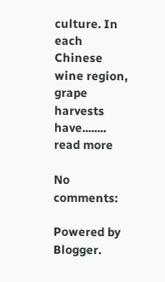culture. In each Chinese wine region, grape harvests have........ read more

No comments:

Powered by Blogger.